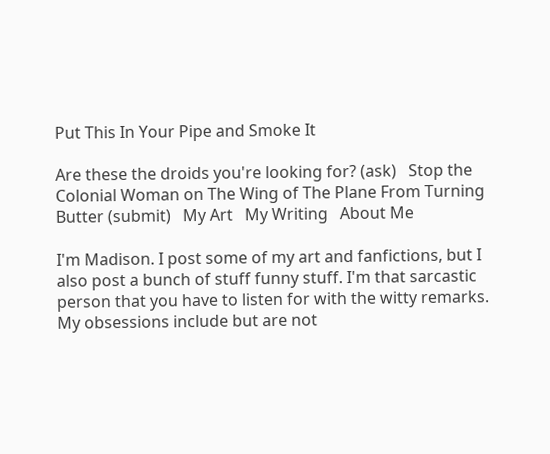Put This In Your Pipe and Smoke It

Are these the droids you're looking for? (ask)   Stop the Colonial Woman on The Wing of The Plane From Turning Butter (submit)   My Art   My Writing   About Me

I'm Madison. I post some of my art and fanfictions, but I also post a bunch of stuff funny stuff. I'm that sarcastic person that you have to listen for with the witty remarks. My obsessions include but are not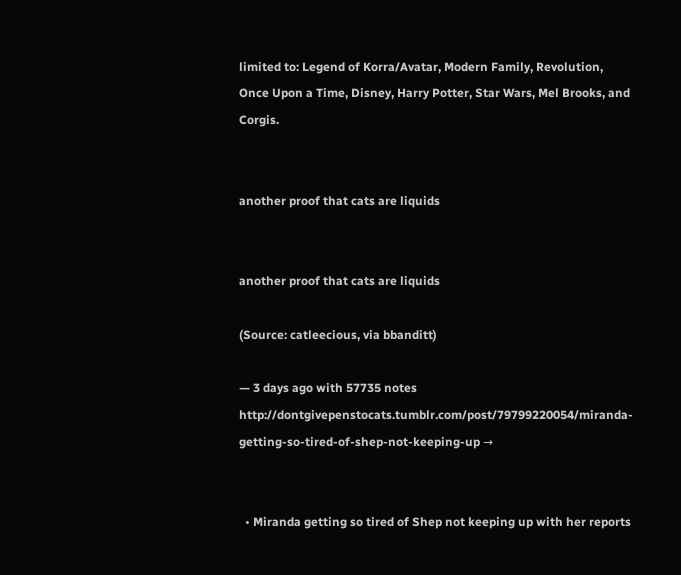limited to: Legend of Korra/Avatar, Modern Family, Revolution, Once Upon a Time, Disney, Harry Potter, Star Wars, Mel Brooks, and Corgis.


another proof that cats are liquids


another proof that cats are liquids

(Source: catleecious, via bbanditt)

— 3 days ago with 57735 notes
http://dontgivepenstocats.tumblr.com/post/79799220054/miranda-getting-so-tired-of-shep-not-keeping-up →


  • Miranda getting so tired of Shep not keeping up with her reports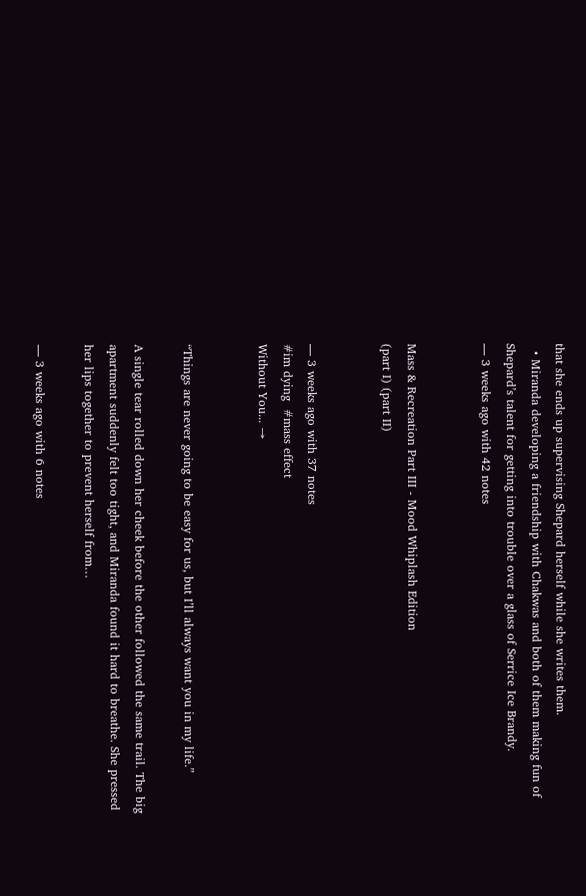that she ends up supervising Shepard herself while she writes them.
  • Miranda developing a friendship with Chakwas and both of them making fun of Shepard’s talent for getting into trouble over a glass of Serrice Ice Brandy.
— 3 weeks ago with 42 notes


Mass & Recreation Part III - Mood Whiplash Edition
(part I) (part II)


— 3 weeks ago with 37 notes
#im dying  #mass effect
Without You... →


“Things are never going to be easy for us, but I’ll always want you in my life.”

A single tear rolled down her cheek before the other followed the same trail. The big apartment suddenly felt too tight, and Miranda found it hard to breathe. She pressed her lips together to prevent herself from…

— 3 weeks ago with 6 notes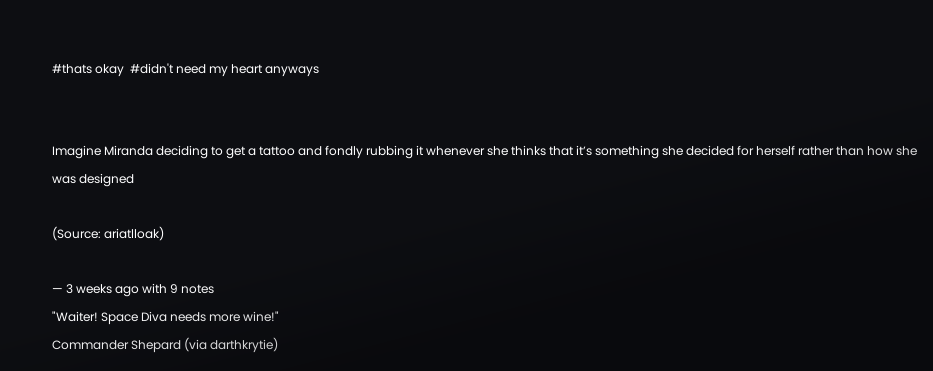#thats okay  #didn't need my heart anyways


Imagine Miranda deciding to get a tattoo and fondly rubbing it whenever she thinks that it’s something she decided for herself rather than how she was designed

(Source: ariatlloak)

— 3 weeks ago with 9 notes
"Waiter! Space Diva needs more wine!"
Commander Shepard (via darthkrytie)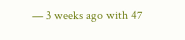— 3 weeks ago with 47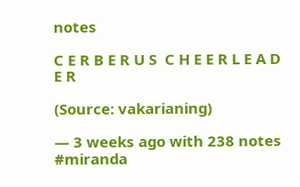notes

C E R B E R U S  C H E E R L E A D E R

(Source: vakarianing)

— 3 weeks ago with 238 notes
#miranda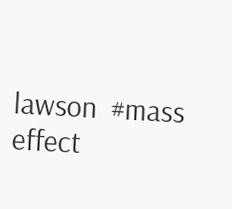lawson  #mass effect